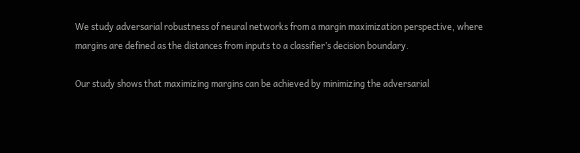We study adversarial robustness of neural networks from a margin maximization perspective, where margins are defined as the distances from inputs to a classifier’s decision boundary.

Our study shows that maximizing margins can be achieved by minimizing the adversarial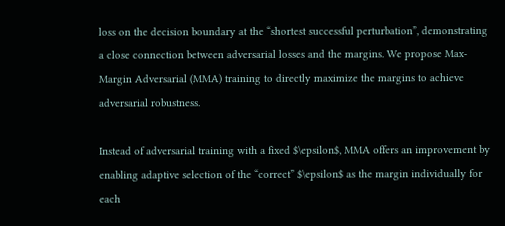loss on the decision boundary at the “shortest successful perturbation”, demonstrating a close connection between adversarial losses and the margins. We propose Max-Margin Adversarial (MMA) training to directly maximize the margins to achieve adversarial robustness.

Instead of adversarial training with a fixed $\epsilon$, MMA offers an improvement by enabling adaptive selection of the “correct” $\epsilon$ as the margin individually for each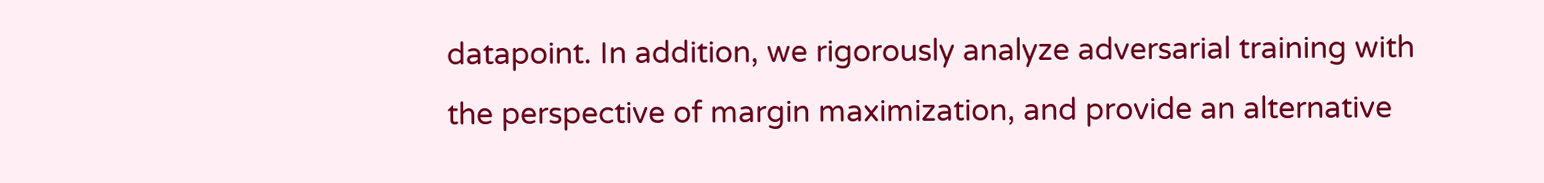datapoint. In addition, we rigorously analyze adversarial training with the perspective of margin maximization, and provide an alternative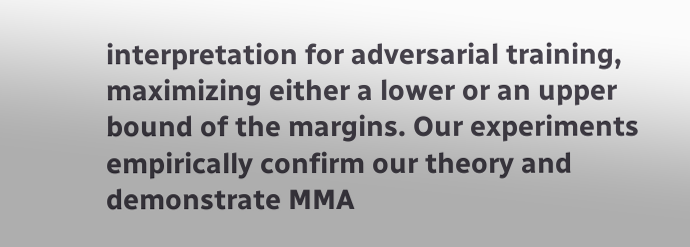interpretation for adversarial training, maximizing either a lower or an upper bound of the margins. Our experiments empirically confirm our theory and demonstrate MMA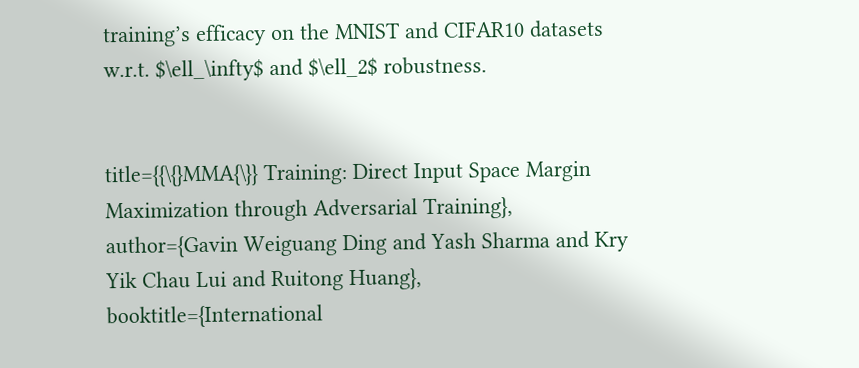training’s efficacy on the MNIST and CIFAR10 datasets w.r.t. $\ell_\infty$ and $\ell_2$ robustness.


title={{\{}MMA{\}} Training: Direct Input Space Margin Maximization through Adversarial Training},
author={Gavin Weiguang Ding and Yash Sharma and Kry Yik Chau Lui and Ruitong Huang},
booktitle={International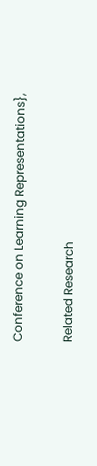Conference on Learning Representations},

Related Research